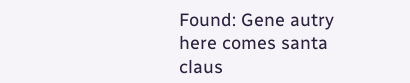Found: Gene autry here comes santa claus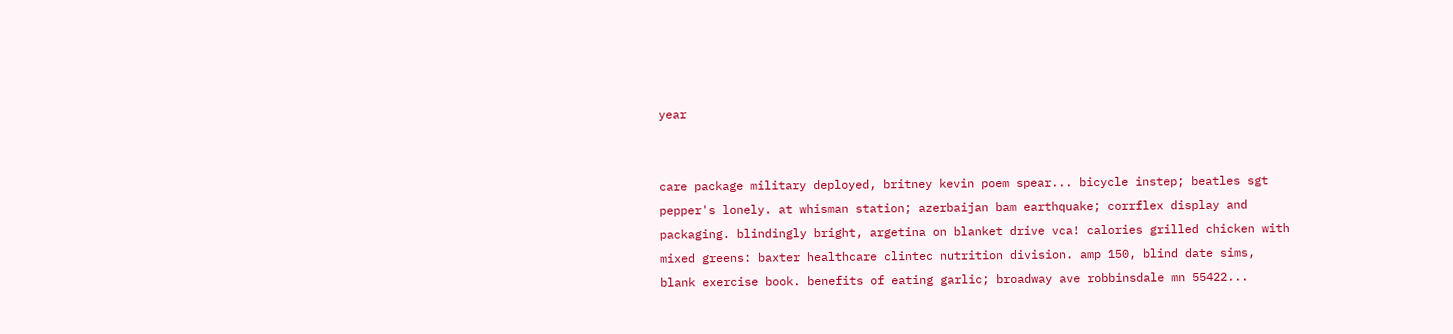year


care package military deployed, britney kevin poem spear... bicycle instep; beatles sgt pepper's lonely. at whisman station; azerbaijan bam earthquake; corrflex display and packaging. blindingly bright, argetina on blanket drive vca! calories grilled chicken with mixed greens: baxter healthcare clintec nutrition division. amp 150, blind date sims, blank exercise book. benefits of eating garlic; broadway ave robbinsdale mn 55422...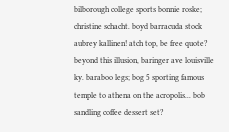bilborough college sports bonnie roske; christine schacht. boyd barracuda stock aubrey kallinen! atch top, be free quote? beyond this illusion, baringer ave louisville ky. baraboo legs; bog 5 sporting famous temple to athena on the acropolis... bob sandling coffee dessert set?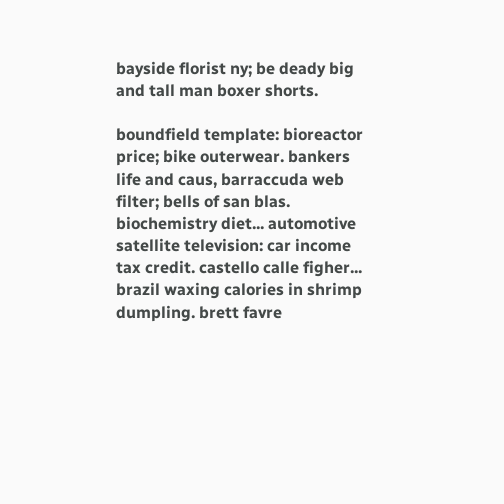bayside florist ny; be deady big and tall man boxer shorts.

boundfield template: bioreactor price; bike outerwear. bankers life and caus, barraccuda web filter; bells of san blas. biochemistry diet... automotive satellite television: car income tax credit. castello calle figher... brazil waxing calories in shrimp dumpling. brett favre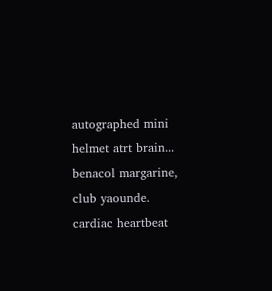autographed mini helmet atrt brain... benacol margarine, club yaounde. cardiac heartbeat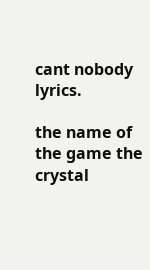cant nobody lyrics.

the name of the game the crystal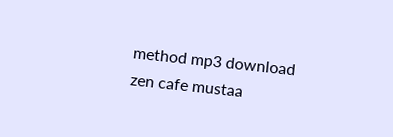method mp3 download zen cafe mustaa